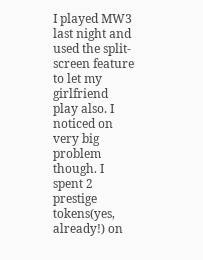I played MW3 last night and used the split-screen feature to let my girlfriend play also. I noticed on very big problem though. I spent 2 prestige tokens(yes, already!) on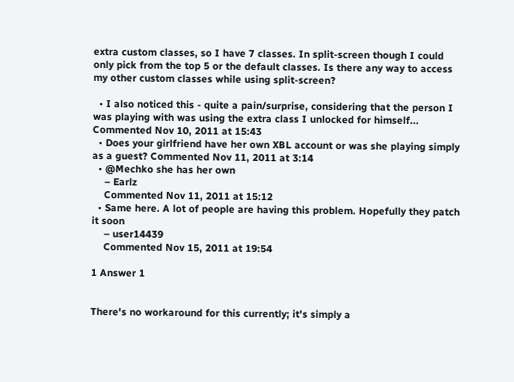extra custom classes, so I have 7 classes. In split-screen though I could only pick from the top 5 or the default classes. Is there any way to access my other custom classes while using split-screen?

  • I also noticed this - quite a pain/surprise, considering that the person I was playing with was using the extra class I unlocked for himself... Commented Nov 10, 2011 at 15:43
  • Does your girlfriend have her own XBL account or was she playing simply as a guest? Commented Nov 11, 2011 at 3:14
  • @Mechko she has her own
    – Earlz
    Commented Nov 11, 2011 at 15:12
  • Same here. A lot of people are having this problem. Hopefully they patch it soon
    – user14439
    Commented Nov 15, 2011 at 19:54

1 Answer 1


There's no workaround for this currently; it's simply a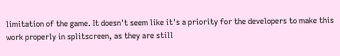limitation of the game. It doesn't seem like it's a priority for the developers to make this work properly in splitscreen, as they are still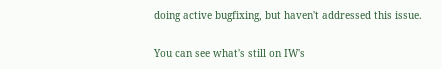doing active bugfixing, but haven't addressed this issue.

You can see what's still on IW's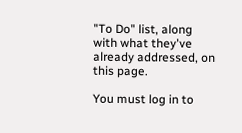"To Do" list, along with what they've already addressed, on this page.

You must log in to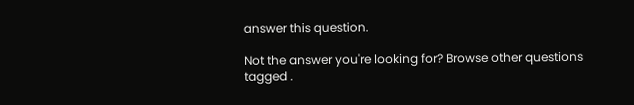answer this question.

Not the answer you're looking for? Browse other questions tagged .